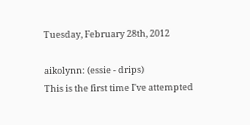Tuesday, February 28th, 2012

aikolynn: (essie - drips)
This is the first time I've attempted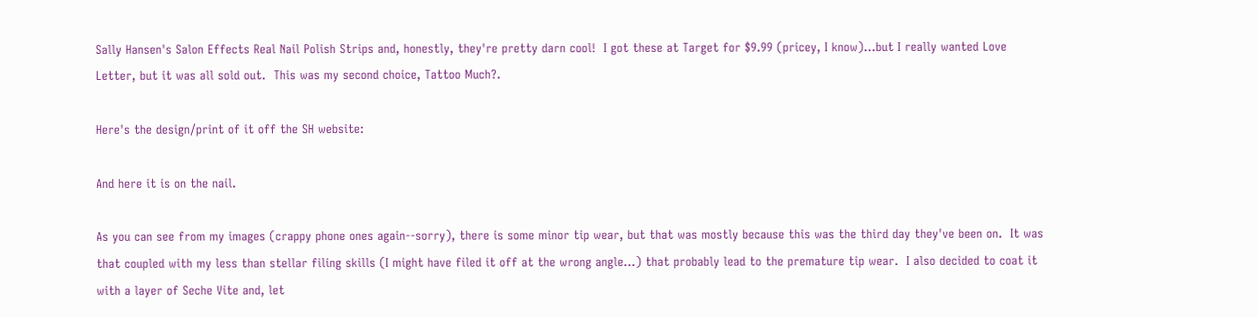Sally Hansen's Salon Effects Real Nail Polish Strips and, honestly, they're pretty darn cool!  I got these at Target for $9.99 (pricey, I know)...but I really wanted Love Letter, but it was all sold out.  This was my second choice, Tattoo Much?.

Here's the design/print of it off the SH website:

And here it is on the nail.

As you can see from my images (crappy phone ones again--sorry), there is some minor tip wear, but that was mostly because this was the third day they've been on.  It was that coupled with my less than stellar filing skills (I might have filed it off at the wrong angle...) that probably lead to the premature tip wear.  I also decided to coat it with a layer of Seche Vite and, let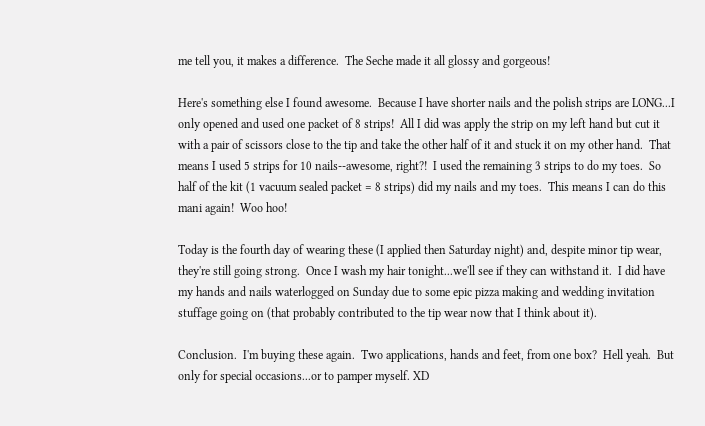me tell you, it makes a difference.  The Seche made it all glossy and gorgeous!

Here's something else I found awesome.  Because I have shorter nails and the polish strips are LONG...I only opened and used one packet of 8 strips!  All I did was apply the strip on my left hand but cut it with a pair of scissors close to the tip and take the other half of it and stuck it on my other hand.  That means I used 5 strips for 10 nails--awesome, right?!  I used the remaining 3 strips to do my toes.  So half of the kit (1 vacuum sealed packet = 8 strips) did my nails and my toes.  This means I can do this mani again!  Woo hoo!

Today is the fourth day of wearing these (I applied then Saturday night) and, despite minor tip wear, they're still going strong.  Once I wash my hair tonight...we'll see if they can withstand it.  I did have my hands and nails waterlogged on Sunday due to some epic pizza making and wedding invitation stuffage going on (that probably contributed to the tip wear now that I think about it).

Conclusion.  I'm buying these again.  Two applications, hands and feet, from one box?  Hell yeah.  But only for special occasions...or to pamper myself. XD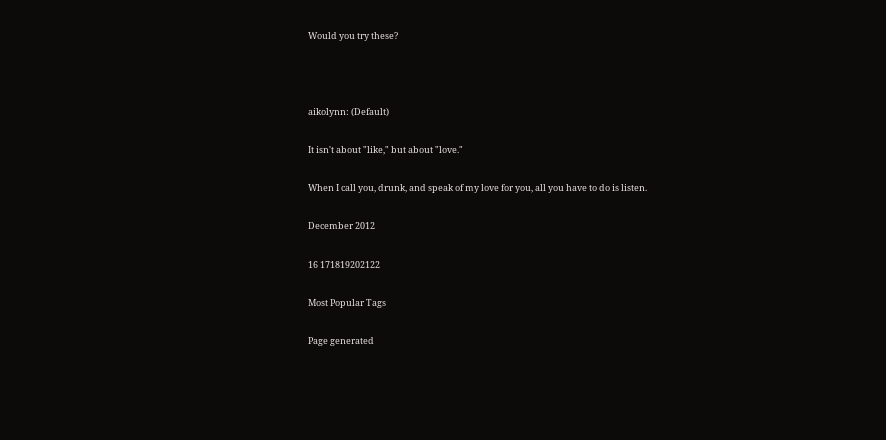Would you try these?



aikolynn: (Default)

It isn't about "like," but about "love."

When I call you, drunk, and speak of my love for you, all you have to do is listen.

December 2012

16 171819202122

Most Popular Tags

Page generated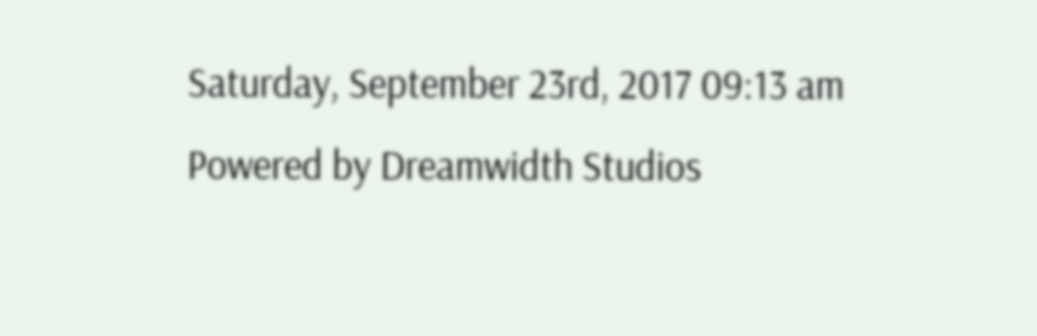Saturday, September 23rd, 2017 09:13 am
Powered by Dreamwidth Studios